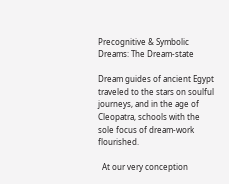Precognitive & Symbolic Dreams: The Dream-state

Dream guides of ancient Egypt traveled to the stars on soulful journeys, and in the age of Cleopatra, schools with the sole focus of dream-work flourished.

  At our very conception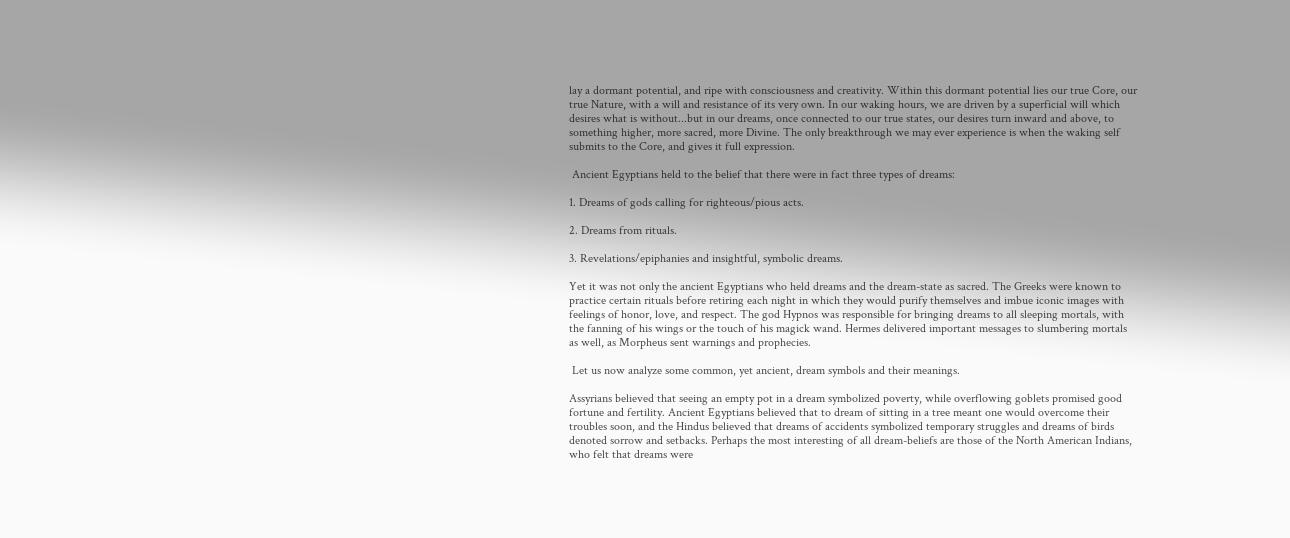lay a dormant potential, and ripe with consciousness and creativity. Within this dormant potential lies our true Core, our true Nature, with a will and resistance of its very own. In our waking hours, we are driven by a superficial will which desires what is without...but in our dreams, once connected to our true states, our desires turn inward and above, to something higher, more sacred, more Divine. The only breakthrough we may ever experience is when the waking self submits to the Core, and gives it full expression.

 Ancient Egyptians held to the belief that there were in fact three types of dreams:

1. Dreams of gods calling for righteous/pious acts.

2. Dreams from rituals.

3. Revelations/epiphanies and insightful, symbolic dreams.

Yet it was not only the ancient Egyptians who held dreams and the dream-state as sacred. The Greeks were known to practice certain rituals before retiring each night in which they would purify themselves and imbue iconic images with feelings of honor, love, and respect. The god Hypnos was responsible for bringing dreams to all sleeping mortals, with the fanning of his wings or the touch of his magick wand. Hermes delivered important messages to slumbering mortals as well, as Morpheus sent warnings and prophecies.

 Let us now analyze some common, yet ancient, dream symbols and their meanings.

Assyrians believed that seeing an empty pot in a dream symbolized poverty, while overflowing goblets promised good fortune and fertility. Ancient Egyptians believed that to dream of sitting in a tree meant one would overcome their troubles soon, and the Hindus believed that dreams of accidents symbolized temporary struggles and dreams of birds denoted sorrow and setbacks. Perhaps the most interesting of all dream-beliefs are those of the North American Indians, who felt that dreams were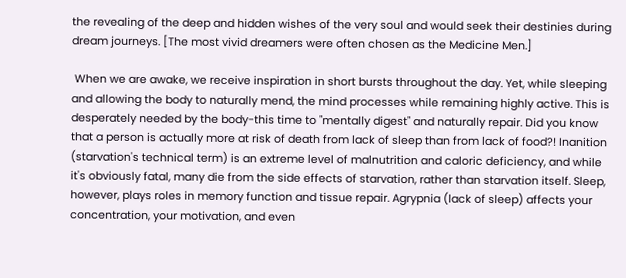the revealing of the deep and hidden wishes of the very soul and would seek their destinies during dream journeys. [The most vivid dreamers were often chosen as the Medicine Men.]

 When we are awake, we receive inspiration in short bursts throughout the day. Yet, while sleeping and allowing the body to naturally mend, the mind processes while remaining highly active. This is desperately needed by the body-this time to "mentally digest" and naturally repair. Did you know that a person is actually more at risk of death from lack of sleep than from lack of food?! Inanition (starvation's technical term) is an extreme level of malnutrition and caloric deficiency, and while it's obviously fatal, many die from the side effects of starvation, rather than starvation itself. Sleep, however, plays roles in memory function and tissue repair. Agrypnia (lack of sleep) affects your concentration, your motivation, and even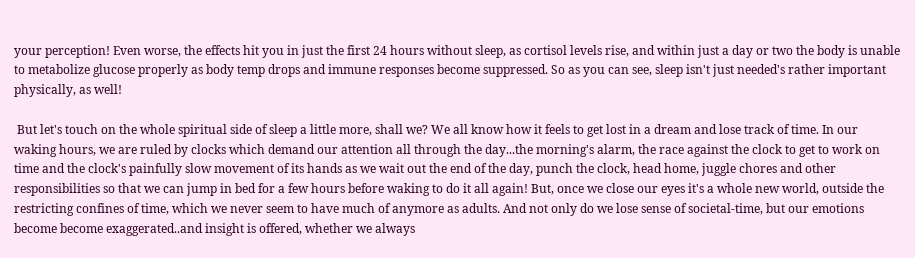your perception! Even worse, the effects hit you in just the first 24 hours without sleep, as cortisol levels rise, and within just a day or two the body is unable to metabolize glucose properly as body temp drops and immune responses become suppressed. So as you can see, sleep isn't just needed's rather important physically, as well!

 But let's touch on the whole spiritual side of sleep a little more, shall we? We all know how it feels to get lost in a dream and lose track of time. In our waking hours, we are ruled by clocks which demand our attention all through the day...the morning's alarm, the race against the clock to get to work on time and the clock's painfully slow movement of its hands as we wait out the end of the day, punch the clock, head home, juggle chores and other responsibilities so that we can jump in bed for a few hours before waking to do it all again! But, once we close our eyes it's a whole new world, outside the restricting confines of time, which we never seem to have much of anymore as adults. And not only do we lose sense of societal-time, but our emotions become become exaggerated..and insight is offered, whether we always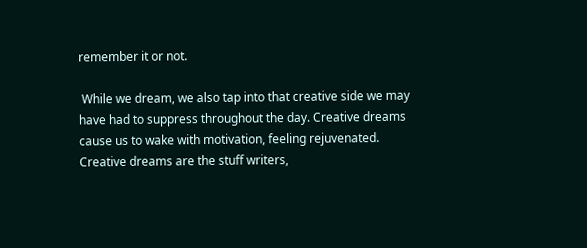remember it or not.

 While we dream, we also tap into that creative side we may have had to suppress throughout the day. Creative dreams cause us to wake with motivation, feeling rejuvenated. Creative dreams are the stuff writers,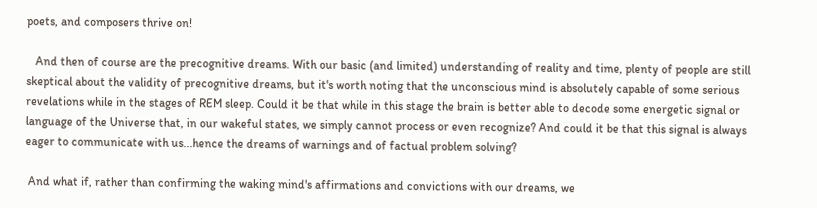poets, and composers thrive on!

   And then of course are the precognitive dreams. With our basic (and limited) understanding of reality and time, plenty of people are still skeptical about the validity of precognitive dreams, but it's worth noting that the unconscious mind is absolutely capable of some serious revelations while in the stages of REM sleep. Could it be that while in this stage the brain is better able to decode some energetic signal or language of the Universe that, in our wakeful states, we simply cannot process or even recognize? And could it be that this signal is always eager to communicate with us...hence the dreams of warnings and of factual problem solving?

 And what if, rather than confirming the waking mind's affirmations and convictions with our dreams, we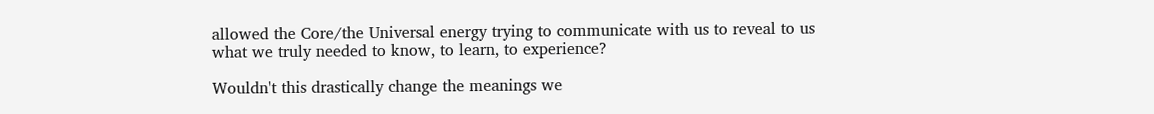allowed the Core/the Universal energy trying to communicate with us to reveal to us what we truly needed to know, to learn, to experience?

Wouldn't this drastically change the meanings we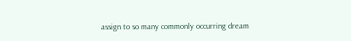assign to so many commonly occurring dream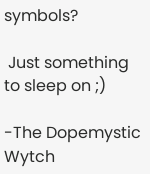symbols?

 Just something to sleep on ;)

-The Dopemystic Wytch